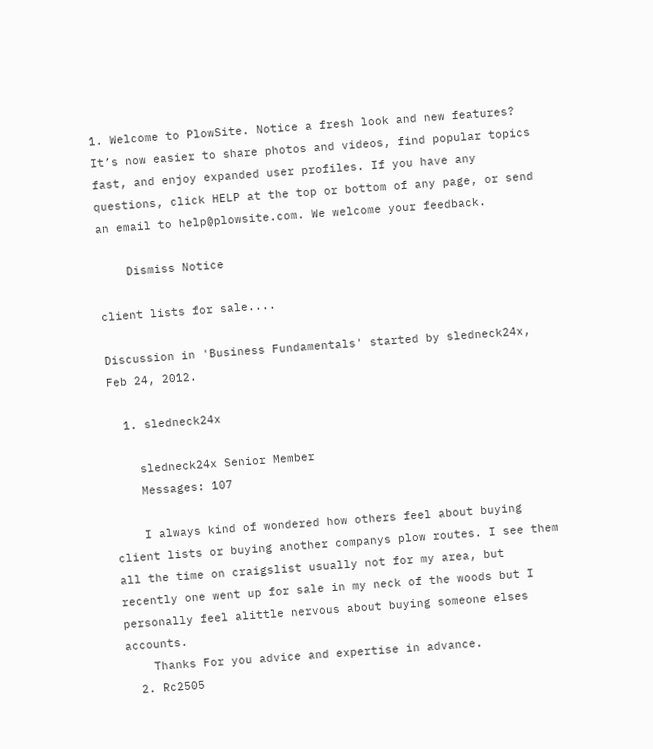1. Welcome to PlowSite. Notice a fresh look and new features? It’s now easier to share photos and videos, find popular topics fast, and enjoy expanded user profiles. If you have any questions, click HELP at the top or bottom of any page, or send an email to help@plowsite.com. We welcome your feedback.

    Dismiss Notice

client lists for sale....

Discussion in 'Business Fundamentals' started by sledneck24x, Feb 24, 2012.

  1. sledneck24x

    sledneck24x Senior Member
    Messages: 107

    I always kind of wondered how others feel about buying client lists or buying another companys plow routes. I see them all the time on craigslist usually not for my area, but recently one went up for sale in my neck of the woods but I personally feel alittle nervous about buying someone elses accounts.
    Thanks For you advice and expertise in advance.
  2. Rc2505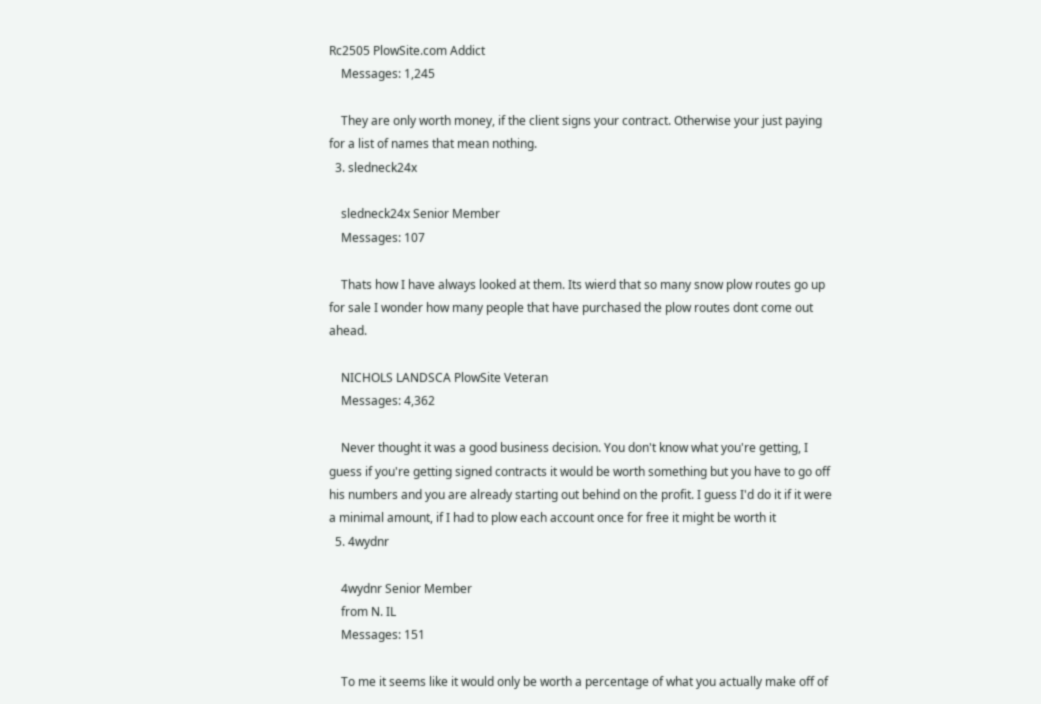Rc2505 PlowSite.com Addict
    Messages: 1,245

    They are only worth money, if the client signs your contract. Otherwise your just paying for a list of names that mean nothing.
  3. sledneck24x

    sledneck24x Senior Member
    Messages: 107

    Thats how I have always looked at them. Its wierd that so many snow plow routes go up for sale I wonder how many people that have purchased the plow routes dont come out ahead.

    NICHOLS LANDSCA PlowSite Veteran
    Messages: 4,362

    Never thought it was a good business decision. You don't know what you're getting, I guess if you're getting signed contracts it would be worth something but you have to go off his numbers and you are already starting out behind on the profit. I guess I'd do it if it were a minimal amount, if I had to plow each account once for free it might be worth it
  5. 4wydnr

    4wydnr Senior Member
    from N. IL
    Messages: 151

    To me it seems like it would only be worth a percentage of what you actually make off of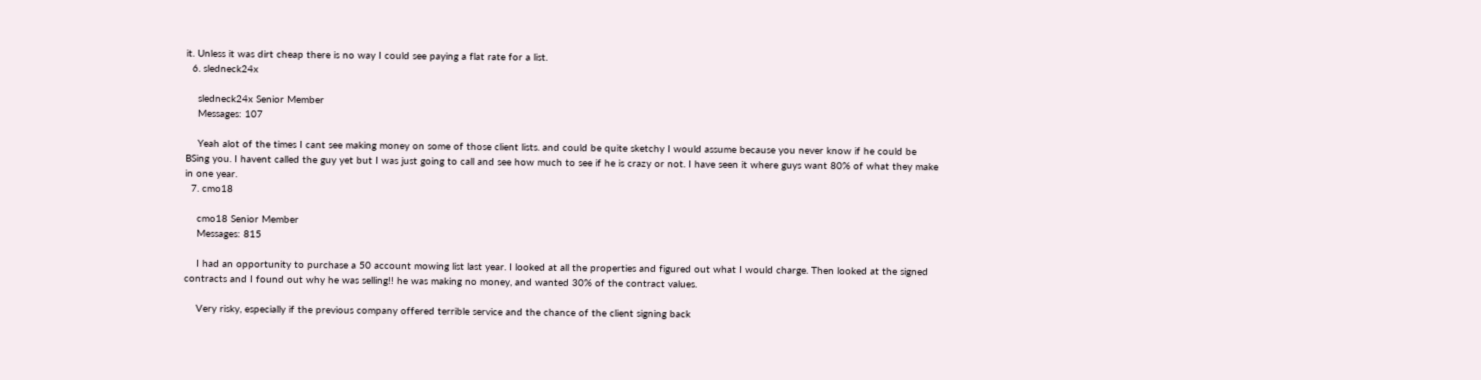it. Unless it was dirt cheap there is no way I could see paying a flat rate for a list.
  6. sledneck24x

    sledneck24x Senior Member
    Messages: 107

    Yeah alot of the times I cant see making money on some of those client lists. and could be quite sketchy I would assume because you never know if he could be BSing you. I havent called the guy yet but I was just going to call and see how much to see if he is crazy or not. I have seen it where guys want 80% of what they make in one year.
  7. cmo18

    cmo18 Senior Member
    Messages: 815

    I had an opportunity to purchase a 50 account mowing list last year. I looked at all the properties and figured out what I would charge. Then looked at the signed contracts and I found out why he was selling!! he was making no money, and wanted 30% of the contract values.

    Very risky, especially if the previous company offered terrible service and the chance of the client signing back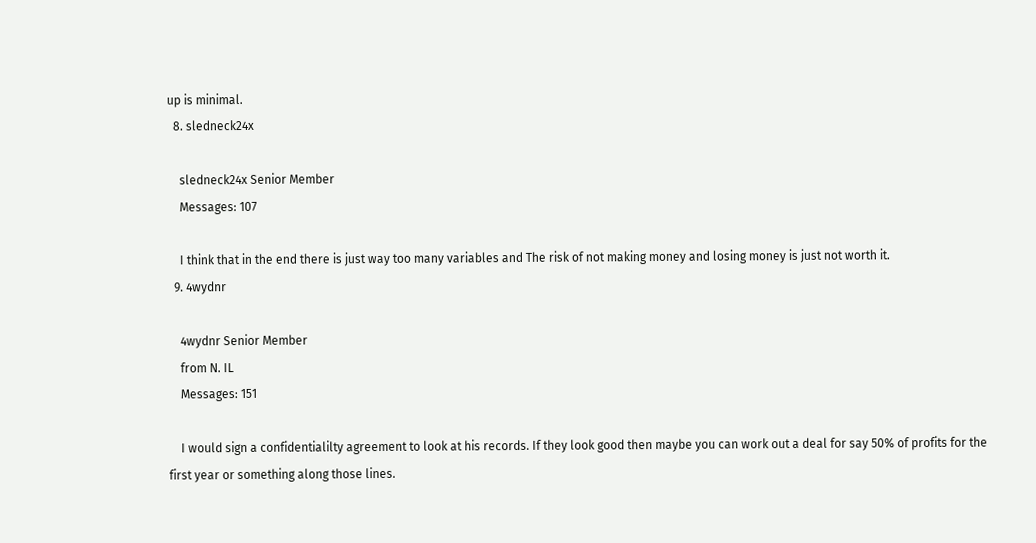up is minimal.
  8. sledneck24x

    sledneck24x Senior Member
    Messages: 107

    I think that in the end there is just way too many variables and The risk of not making money and losing money is just not worth it.
  9. 4wydnr

    4wydnr Senior Member
    from N. IL
    Messages: 151

    I would sign a confidentialilty agreement to look at his records. If they look good then maybe you can work out a deal for say 50% of profits for the first year or something along those lines.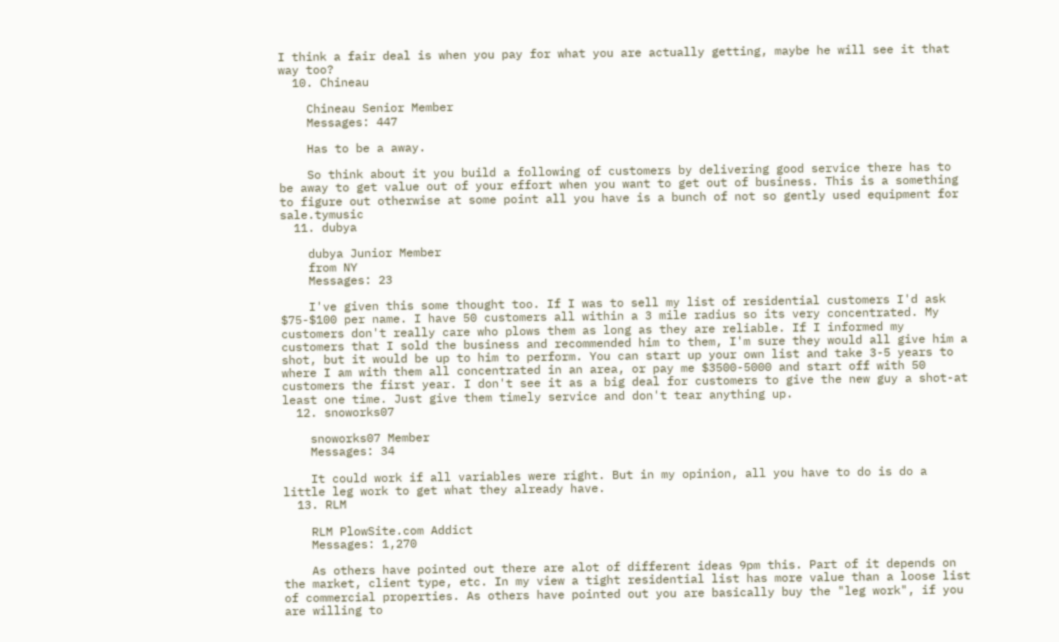I think a fair deal is when you pay for what you are actually getting, maybe he will see it that way too?
  10. Chineau

    Chineau Senior Member
    Messages: 447

    Has to be a away.

    So think about it you build a following of customers by delivering good service there has to be away to get value out of your effort when you want to get out of business. This is a something to figure out otherwise at some point all you have is a bunch of not so gently used equipment for sale.tymusic
  11. dubya

    dubya Junior Member
    from NY
    Messages: 23

    I've given this some thought too. If I was to sell my list of residential customers I'd ask $75-$100 per name. I have 50 customers all within a 3 mile radius so its very concentrated. My customers don't really care who plows them as long as they are reliable. If I informed my customers that I sold the business and recommended him to them, I'm sure they would all give him a shot, but it would be up to him to perform. You can start up your own list and take 3-5 years to where I am with them all concentrated in an area, or pay me $3500-5000 and start off with 50 customers the first year. I don't see it as a big deal for customers to give the new guy a shot-at least one time. Just give them timely service and don't tear anything up.
  12. snoworks07

    snoworks07 Member
    Messages: 34

    It could work if all variables were right. But in my opinion, all you have to do is do a little leg work to get what they already have.
  13. RLM

    RLM PlowSite.com Addict
    Messages: 1,270

    As others have pointed out there are alot of different ideas 9pm this. Part of it depends on the market, client type, etc. In my view a tight residential list has more value than a loose list of commercial properties. As others have pointed out you are basically buy the "leg work", if you are willing to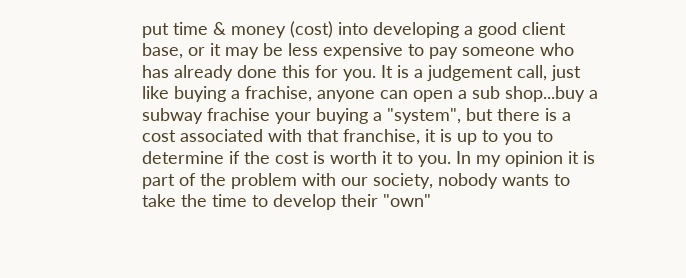put time & money (cost) into developing a good client base, or it may be less expensive to pay someone who has already done this for you. It is a judgement call, just like buying a frachise, anyone can open a sub shop...buy a subway frachise your buying a "system", but there is a cost associated with that franchise, it is up to you to determine if the cost is worth it to you. In my opinion it is part of the problem with our society, nobody wants to take the time to develop their "own"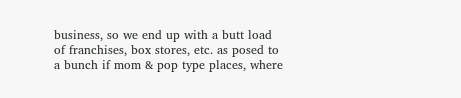business, so we end up with a butt load of franchises, box stores, etc. as posed to a bunch if mom & pop type places, where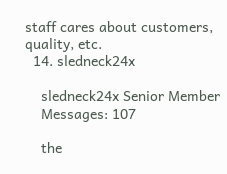staff cares about customers, quality, etc.
  14. sledneck24x

    sledneck24x Senior Member
    Messages: 107

    the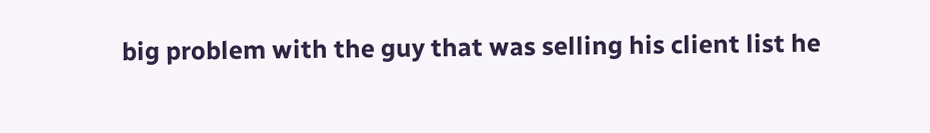big problem with the guy that was selling his client list he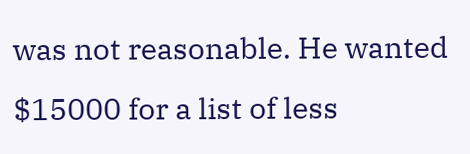was not reasonable. He wanted $15000 for a list of less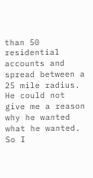than 50 residential accounts and spread between a 25 mile radius. He could not give me a reason why he wanted what he wanted. So I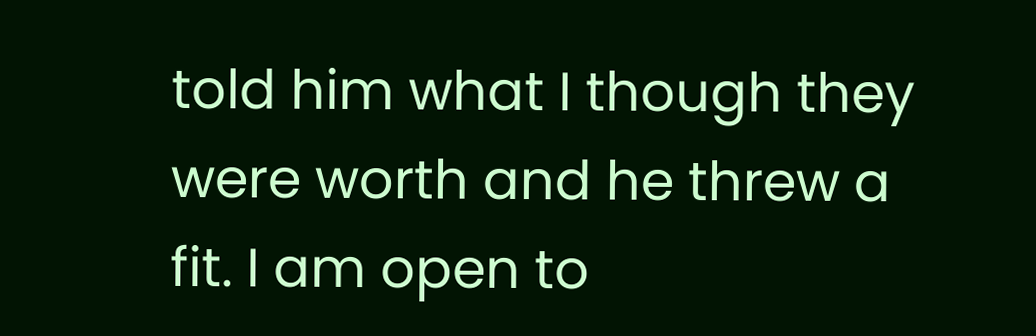told him what I though they were worth and he threw a fit. I am open to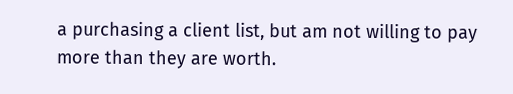a purchasing a client list, but am not willing to pay more than they are worth.